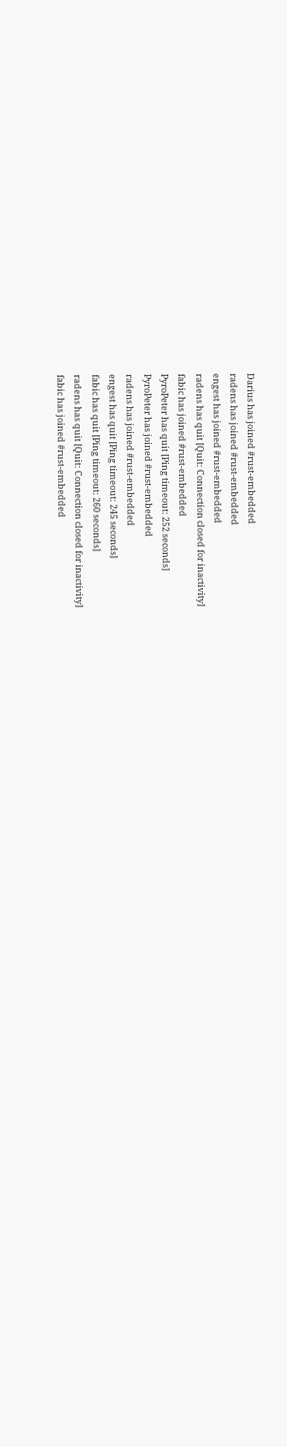Darius has joined #rust-embedded
radens has joined #rust-embedded
engest has joined #rust-embedded
radens has quit [Quit: Connection closed for inactivity]
fabic has joined #rust-embedded
PyroPeter has quit [Ping timeout: 252 seconds]
PyroPeter has joined #rust-embedded
radens has joined #rust-embedded
engest has quit [Ping timeout: 245 seconds]
fabic has quit [Ping timeout: 260 seconds]
radens has quit [Quit: Connection closed for inactivity]
fabic has joined #rust-embedded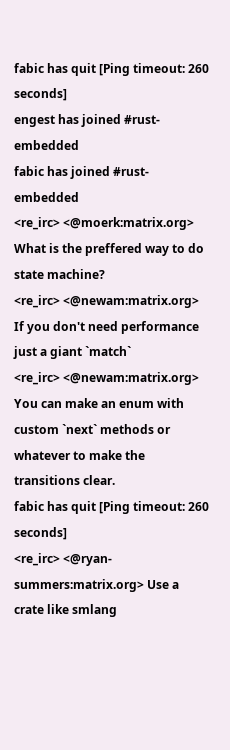fabic has quit [Ping timeout: 260 seconds]
engest has joined #rust-embedded
fabic has joined #rust-embedded
<re_irc> <@moerk:matrix.org> What is the preffered way to do state machine?
<re_irc> <@newam:matrix.org> If you don't need performance just a giant `match`
<re_irc> <@newam:matrix.org> You can make an enum with custom `next` methods or whatever to make the transitions clear.
fabic has quit [Ping timeout: 260 seconds]
<re_irc> <@ryan-summers:matrix.org> Use a crate like smlang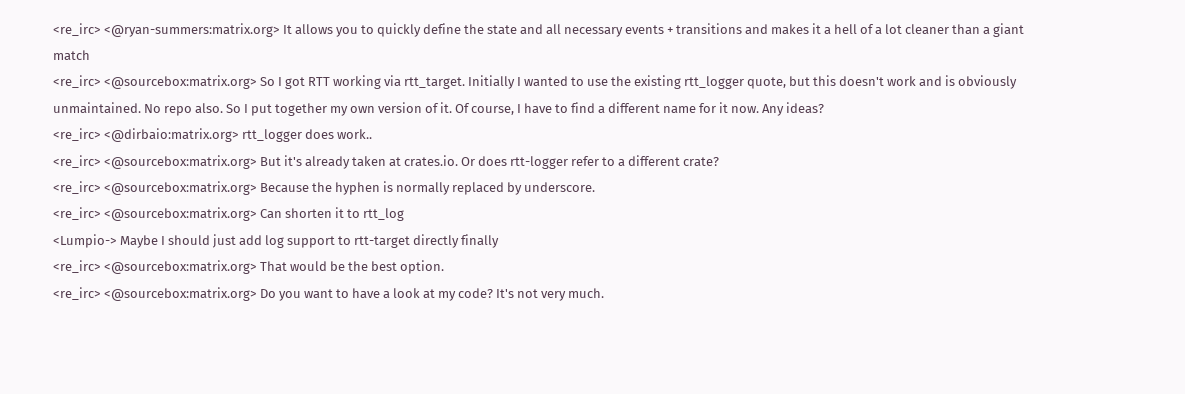<re_irc> <@ryan-summers:matrix.org> It allows you to quickly define the state and all necessary events + transitions and makes it a hell of a lot cleaner than a giant match
<re_irc> <@sourcebox:matrix.org> So I got RTT working via rtt_target. Initially I wanted to use the existing rtt_logger quote, but this doesn't work and is obviously unmaintained. No repo also. So I put together my own version of it. Of course, I have to find a different name for it now. Any ideas?
<re_irc> <@dirbaio:matrix.org> rtt_logger does work..
<re_irc> <@sourcebox:matrix.org> But it's already taken at crates.io. Or does rtt-logger refer to a different crate?
<re_irc> <@sourcebox:matrix.org> Because the hyphen is normally replaced by underscore.
<re_irc> <@sourcebox:matrix.org> Can shorten it to rtt_log
<Lumpio-> Maybe I should just add log support to rtt-target directly finally
<re_irc> <@sourcebox:matrix.org> That would be the best option.
<re_irc> <@sourcebox:matrix.org> Do you want to have a look at my code? It's not very much.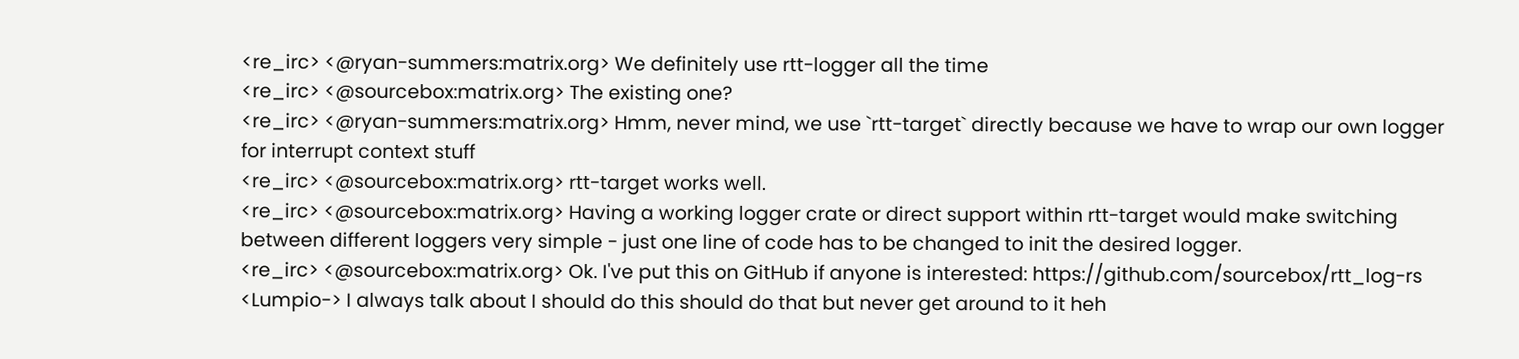<re_irc> <@ryan-summers:matrix.org> We definitely use rtt-logger all the time
<re_irc> <@sourcebox:matrix.org> The existing one?
<re_irc> <@ryan-summers:matrix.org> Hmm, never mind, we use `rtt-target` directly because we have to wrap our own logger for interrupt context stuff
<re_irc> <@sourcebox:matrix.org> rtt-target works well.
<re_irc> <@sourcebox:matrix.org> Having a working logger crate or direct support within rtt-target would make switching between different loggers very simple - just one line of code has to be changed to init the desired logger.
<re_irc> <@sourcebox:matrix.org> Ok. I've put this on GitHub if anyone is interested: https://github.com/sourcebox/rtt_log-rs
<Lumpio-> I always talk about I should do this should do that but never get around to it heh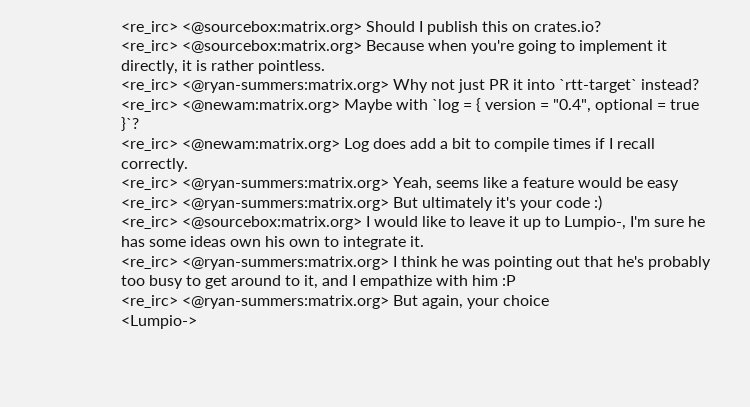<re_irc> <@sourcebox:matrix.org> Should I publish this on crates.io?
<re_irc> <@sourcebox:matrix.org> Because when you're going to implement it directly, it is rather pointless.
<re_irc> <@ryan-summers:matrix.org> Why not just PR it into `rtt-target` instead?
<re_irc> <@newam:matrix.org> Maybe with `log = { version = "0.4", optional = true }`?
<re_irc> <@newam:matrix.org> Log does add a bit to compile times if I recall correctly.
<re_irc> <@ryan-summers:matrix.org> Yeah, seems like a feature would be easy
<re_irc> <@ryan-summers:matrix.org> But ultimately it's your code :)
<re_irc> <@sourcebox:matrix.org> I would like to leave it up to Lumpio-, I'm sure he has some ideas own his own to integrate it.
<re_irc> <@ryan-summers:matrix.org> I think he was pointing out that he's probably too busy to get around to it, and I empathize with him :P
<re_irc> <@ryan-summers:matrix.org> But again, your choice
<Lumpio->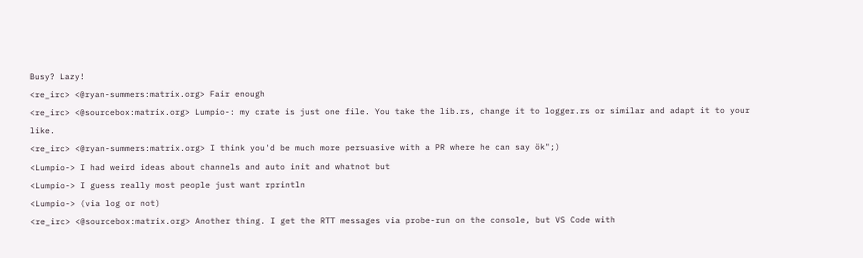Busy? Lazy!
<re_irc> <@ryan-summers:matrix.org> Fair enough
<re_irc> <@sourcebox:matrix.org> Lumpio-: my crate is just one file. You take the lib.rs, change it to logger.rs or similar and adapt it to your like.
<re_irc> <@ryan-summers:matrix.org> I think you'd be much more persuasive with a PR where he can say ök";)
<Lumpio-> I had weird ideas about channels and auto init and whatnot but
<Lumpio-> I guess really most people just want rprintln
<Lumpio-> (via log or not)
<re_irc> <@sourcebox:matrix.org> Another thing. I get the RTT messages via probe-run on the console, but VS Code with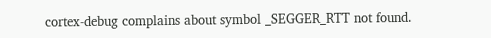cortex-debug complains about symbol _SEGGER_RTT not found.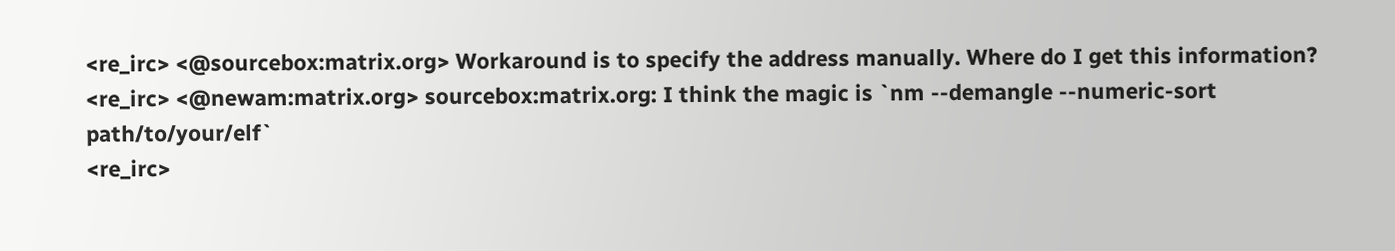<re_irc> <@sourcebox:matrix.org> Workaround is to specify the address manually. Where do I get this information?
<re_irc> <@newam:matrix.org> sourcebox:matrix.org: I think the magic is `nm --demangle --numeric-sort path/to/your/elf`
<re_irc>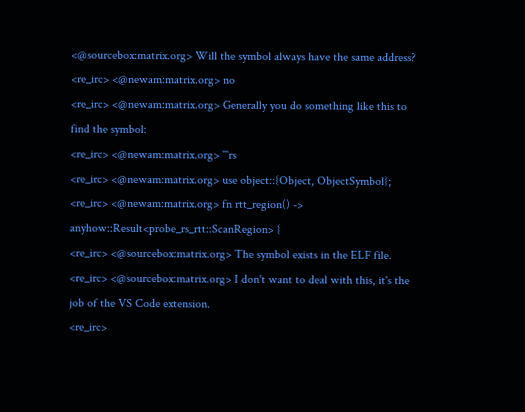<@sourcebox:matrix.org> Will the symbol always have the same address?
<re_irc> <@newam:matrix.org> no
<re_irc> <@newam:matrix.org> Generally you do something like this to find the symbol:
<re_irc> <@newam:matrix.org> ```rs
<re_irc> <@newam:matrix.org> use object::{Object, ObjectSymbol};
<re_irc> <@newam:matrix.org> fn rtt_region() -> anyhow::Result<probe_rs_rtt::ScanRegion> {
<re_irc> <@sourcebox:matrix.org> The symbol exists in the ELF file.
<re_irc> <@sourcebox:matrix.org> I don't want to deal with this, it's the job of the VS Code extension.
<re_irc>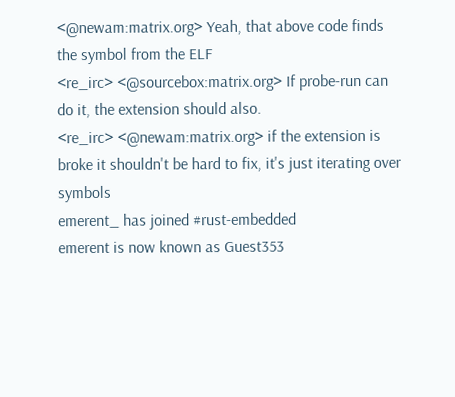<@newam:matrix.org> Yeah, that above code finds the symbol from the ELF
<re_irc> <@sourcebox:matrix.org> If probe-run can do it, the extension should also.
<re_irc> <@newam:matrix.org> if the extension is broke it shouldn't be hard to fix, it's just iterating over symbols
emerent_ has joined #rust-embedded
emerent is now known as Guest353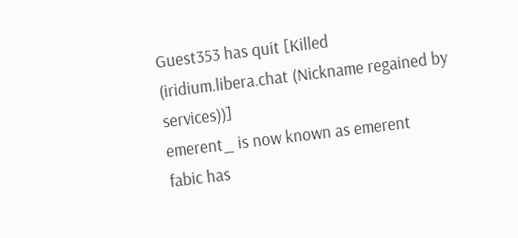Guest353 has quit [Killed (iridium.libera.chat (Nickname regained by services))]
emerent_ is now known as emerent
fabic has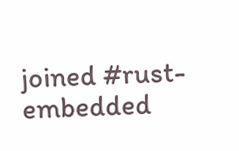joined #rust-embedded